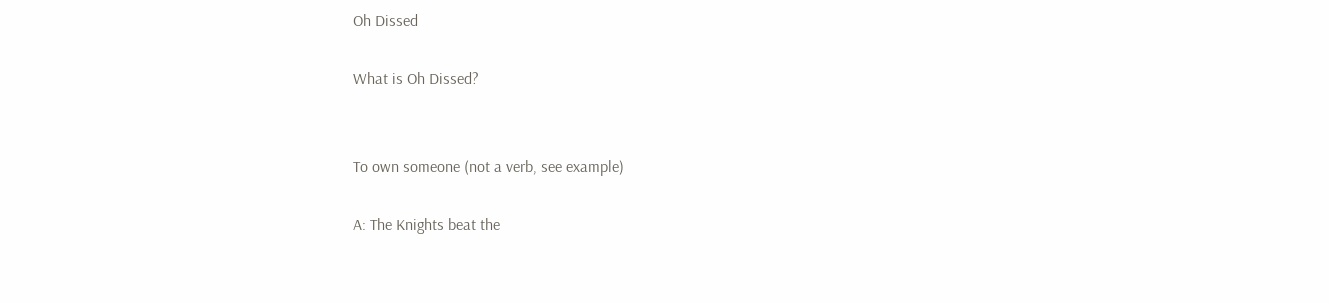Oh Dissed

What is Oh Dissed?


To own someone (not a verb, see example)

A: The Knights beat the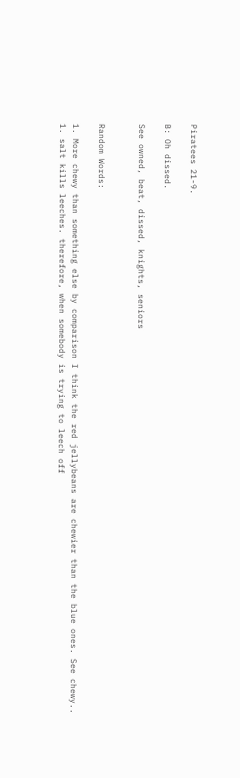Piratees 21-9.

B: Oh dissed.

See owned, beat, dissed, knights, seniors


Random Words:

1. More chewy than something else by comparison I think the red jellybeans are chewier than the blue ones. See chewy..
1. salt kills leeches. therefore, when somebody is trying to leech off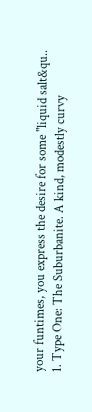your funtimes, you express the desire for some "liquid salt&qu..
1. Type One: The Suburbanite. A kind, modestly curvy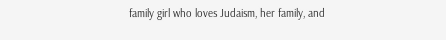family girl who loves Judaism, her family, and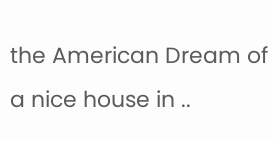the American Dream of a nice house in ..